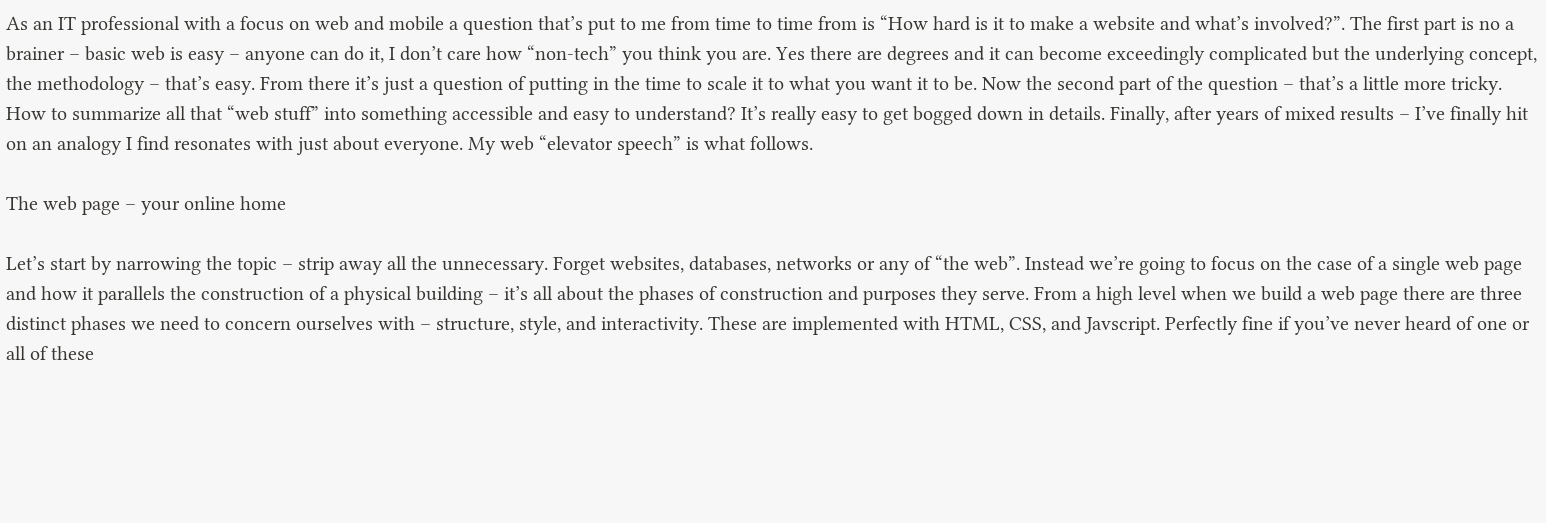As an IT professional with a focus on web and mobile a question that’s put to me from time to time from is “How hard is it to make a website and what’s involved?”. The first part is no a brainer – basic web is easy – anyone can do it, I don’t care how “non-tech” you think you are. Yes there are degrees and it can become exceedingly complicated but the underlying concept, the methodology – that’s easy. From there it’s just a question of putting in the time to scale it to what you want it to be. Now the second part of the question – that’s a little more tricky. How to summarize all that “web stuff” into something accessible and easy to understand? It’s really easy to get bogged down in details. Finally, after years of mixed results – I’ve finally hit on an analogy I find resonates with just about everyone. My web “elevator speech” is what follows.

The web page – your online home

Let’s start by narrowing the topic – strip away all the unnecessary. Forget websites, databases, networks or any of “the web”. Instead we’re going to focus on the case of a single web page and how it parallels the construction of a physical building – it’s all about the phases of construction and purposes they serve. From a high level when we build a web page there are three distinct phases we need to concern ourselves with – structure, style, and interactivity. These are implemented with HTML, CSS, and Javscript. Perfectly fine if you’ve never heard of one or all of these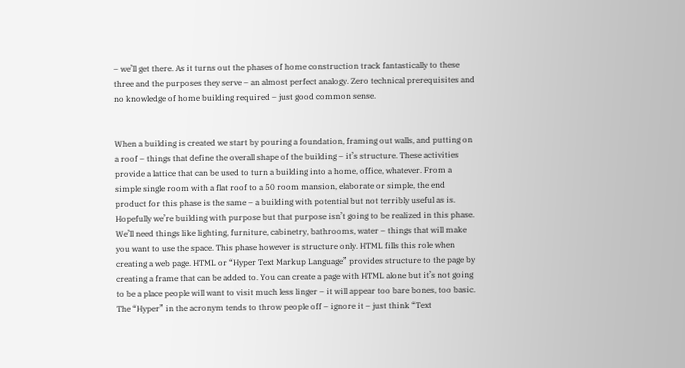– we’ll get there. As it turns out the phases of home construction track fantastically to these three and the purposes they serve – an almost perfect analogy. Zero technical prerequisites and no knowledge of home building required – just good common sense.


When a building is created we start by pouring a foundation, framing out walls, and putting on a roof – things that define the overall shape of the building – it’s structure. These activities provide a lattice that can be used to turn a building into a home, office, whatever. From a simple single room with a flat roof to a 50 room mansion, elaborate or simple, the end product for this phase is the same – a building with potential but not terribly useful as is. Hopefully we’re building with purpose but that purpose isn’t going to be realized in this phase. We’ll need things like lighting, furniture, cabinetry, bathrooms, water – things that will make you want to use the space. This phase however is structure only. HTML fills this role when creating a web page. HTML or “Hyper Text Markup Language” provides structure to the page by creating a frame that can be added to. You can create a page with HTML alone but it’s not going to be a place people will want to visit much less linger – it will appear too bare bones, too basic. The “Hyper” in the acronym tends to throw people off – ignore it – just think “Text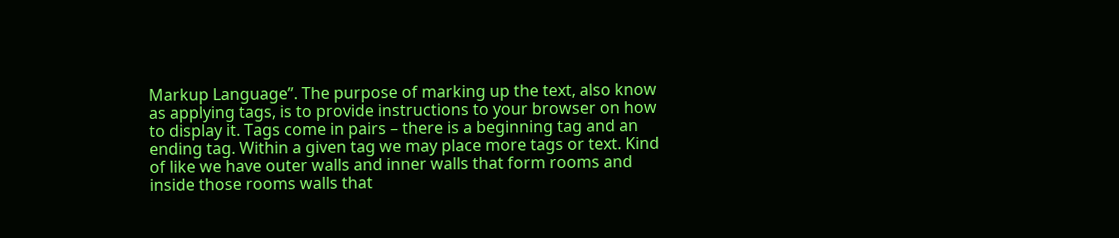Markup Language”. The purpose of marking up the text, also know as applying tags, is to provide instructions to your browser on how to display it. Tags come in pairs – there is a beginning tag and an ending tag. Within a given tag we may place more tags or text. Kind of like we have outer walls and inner walls that form rooms and inside those rooms walls that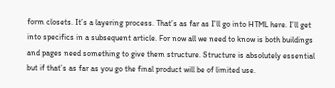form closets. It’s a layering process. That’s as far as I’ll go into HTML here. I’ll get into specifics in a subsequent article. For now all we need to know is both buildings and pages need something to give them structure. Structure is absolutely essential but if that’s as far as you go the final product will be of limited use.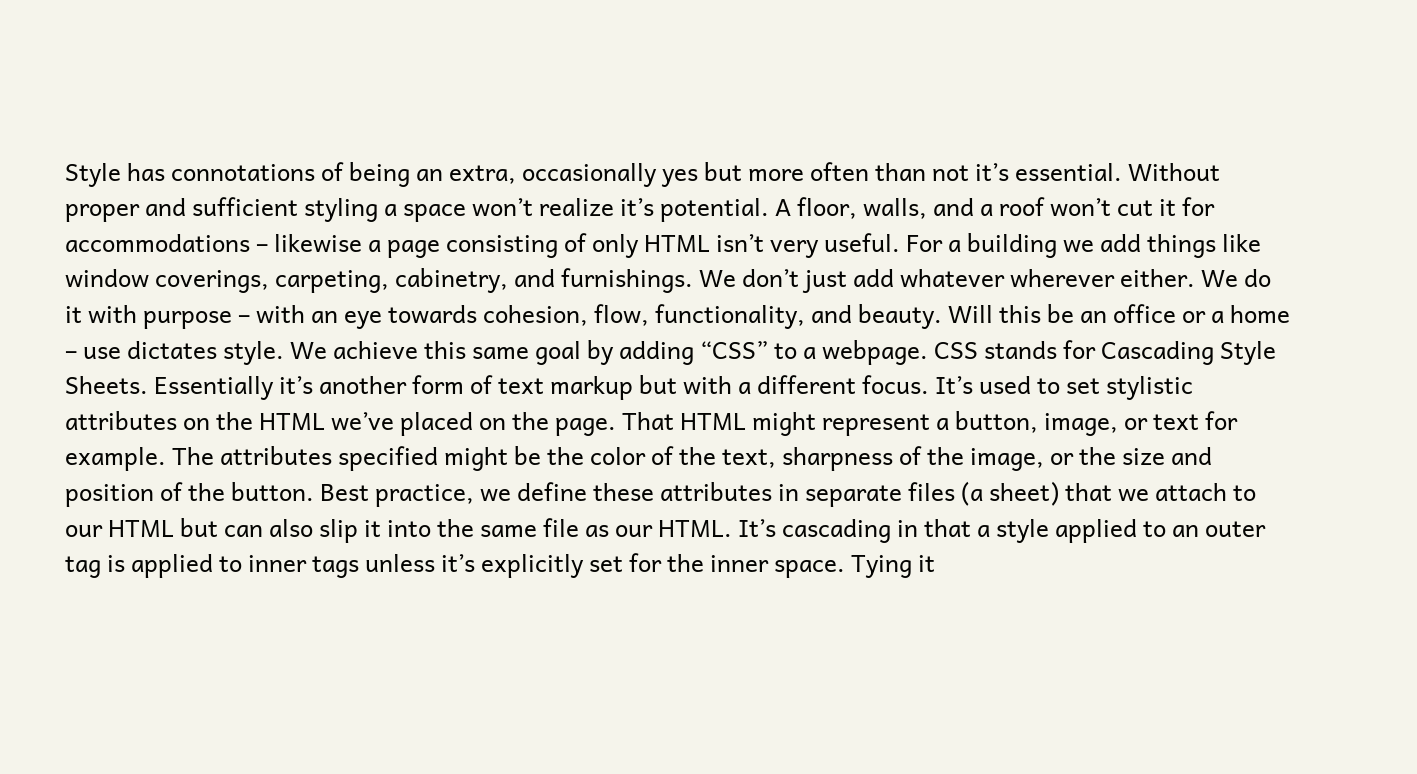Style has connotations of being an extra, occasionally yes but more often than not it’s essential. Without proper and sufficient styling a space won’t realize it’s potential. A floor, walls, and a roof won’t cut it for accommodations – likewise a page consisting of only HTML isn’t very useful. For a building we add things like window coverings, carpeting, cabinetry, and furnishings. We don’t just add whatever wherever either. We do it with purpose – with an eye towards cohesion, flow, functionality, and beauty. Will this be an office or a home – use dictates style. We achieve this same goal by adding “CSS” to a webpage. CSS stands for Cascading Style Sheets. Essentially it’s another form of text markup but with a different focus. It’s used to set stylistic attributes on the HTML we’ve placed on the page. That HTML might represent a button, image, or text for example. The attributes specified might be the color of the text, sharpness of the image, or the size and position of the button. Best practice, we define these attributes in separate files (a sheet) that we attach to our HTML but can also slip it into the same file as our HTML. It’s cascading in that a style applied to an outer tag is applied to inner tags unless it’s explicitly set for the inner space. Tying it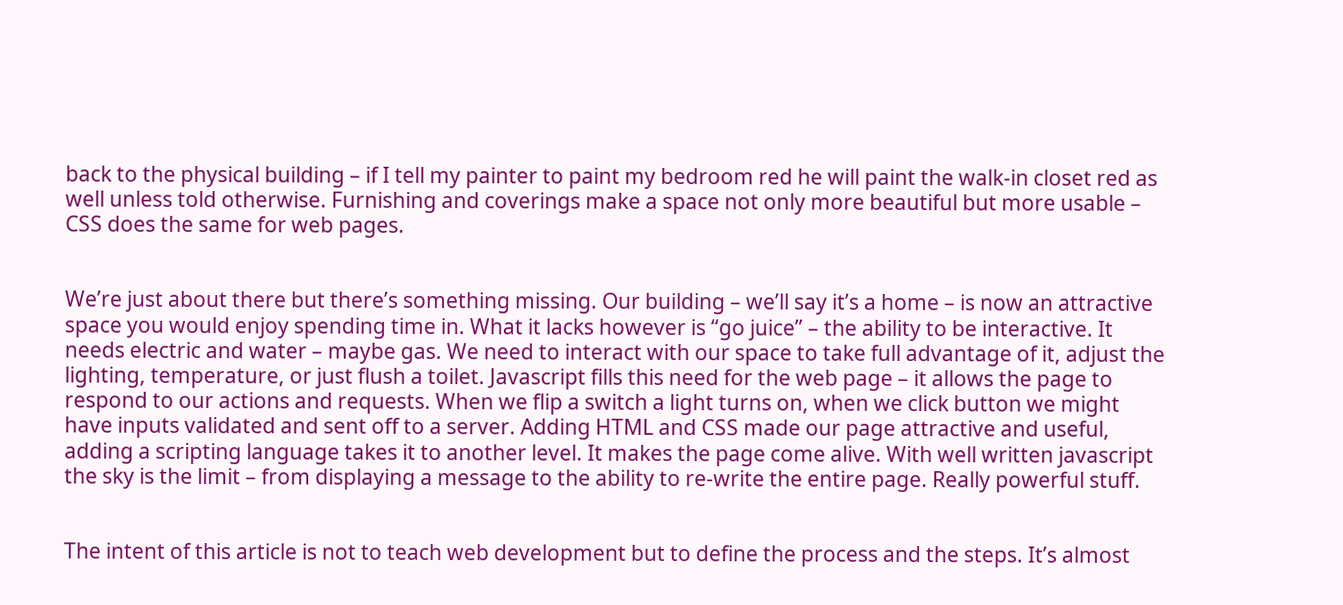back to the physical building – if I tell my painter to paint my bedroom red he will paint the walk-in closet red as well unless told otherwise. Furnishing and coverings make a space not only more beautiful but more usable – CSS does the same for web pages.


We’re just about there but there’s something missing. Our building – we’ll say it’s a home – is now an attractive space you would enjoy spending time in. What it lacks however is “go juice” – the ability to be interactive. It needs electric and water – maybe gas. We need to interact with our space to take full advantage of it, adjust the lighting, temperature, or just flush a toilet. Javascript fills this need for the web page – it allows the page to respond to our actions and requests. When we flip a switch a light turns on, when we click button we might have inputs validated and sent off to a server. Adding HTML and CSS made our page attractive and useful, adding a scripting language takes it to another level. It makes the page come alive. With well written javascript the sky is the limit – from displaying a message to the ability to re-write the entire page. Really powerful stuff.


The intent of this article is not to teach web development but to define the process and the steps. It’s almost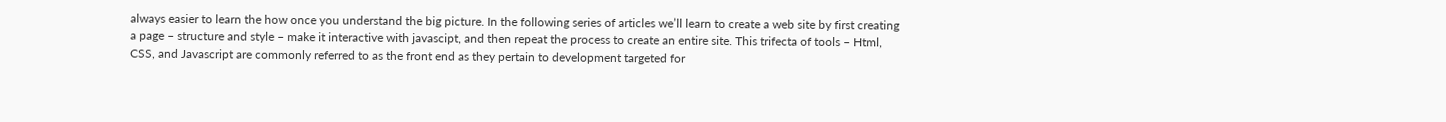always easier to learn the how once you understand the big picture. In the following series of articles we’ll learn to create a web site by first creating a page – structure and style – make it interactive with javascipt, and then repeat the process to create an entire site. This trifecta of tools – Html, CSS, and Javascript are commonly referred to as the front end as they pertain to development targeted for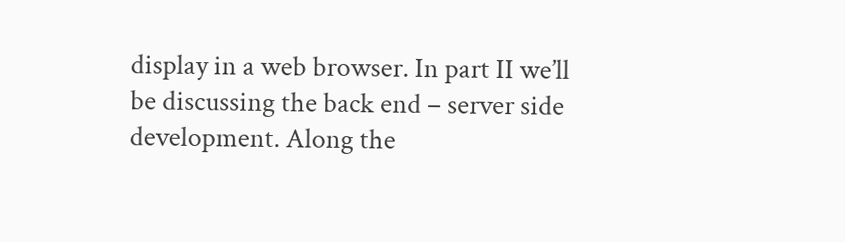display in a web browser. In part II we’ll be discussing the back end – server side development. Along the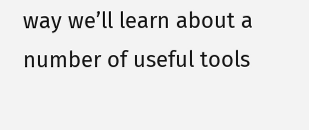way we’ll learn about a number of useful tools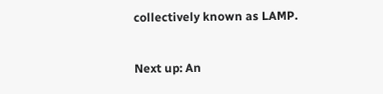collectively known as LAMP.

Next up: An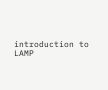introduction to LAMP